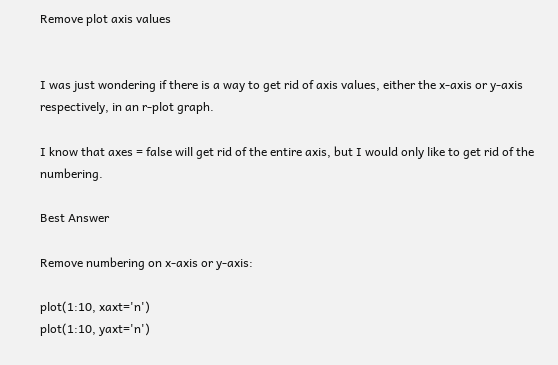Remove plot axis values


I was just wondering if there is a way to get rid of axis values, either the x-axis or y-axis respectively, in an r-plot graph.

I know that axes = false will get rid of the entire axis, but I would only like to get rid of the numbering.

Best Answer

Remove numbering on x-axis or y-axis:

plot(1:10, xaxt='n')
plot(1:10, yaxt='n')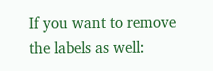If you want to remove the labels as well: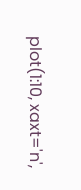plot(1:10, xaxt='n',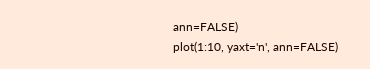ann=FALSE)
plot(1:10, yaxt='n', ann=FALSE)